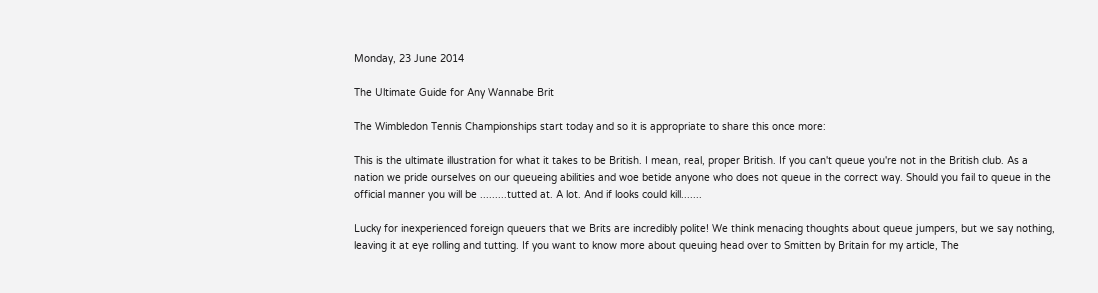Monday, 23 June 2014

The Ultimate Guide for Any Wannabe Brit

The Wimbledon Tennis Championships start today and so it is appropriate to share this once more:

This is the ultimate illustration for what it takes to be British. I mean, real, proper British. If you can't queue you're not in the British club. As a nation we pride ourselves on our queueing abilities and woe betide anyone who does not queue in the correct way. Should you fail to queue in the official manner you will be .........tutted at. A lot. And if looks could kill.......

Lucky for inexperienced foreign queuers that we Brits are incredibly polite! We think menacing thoughts about queue jumpers, but we say nothing, leaving it at eye rolling and tutting. If you want to know more about queuing head over to Smitten by Britain for my article, The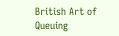British Art of Queuing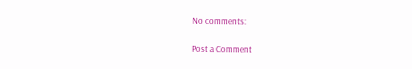No comments:

Post a Comment